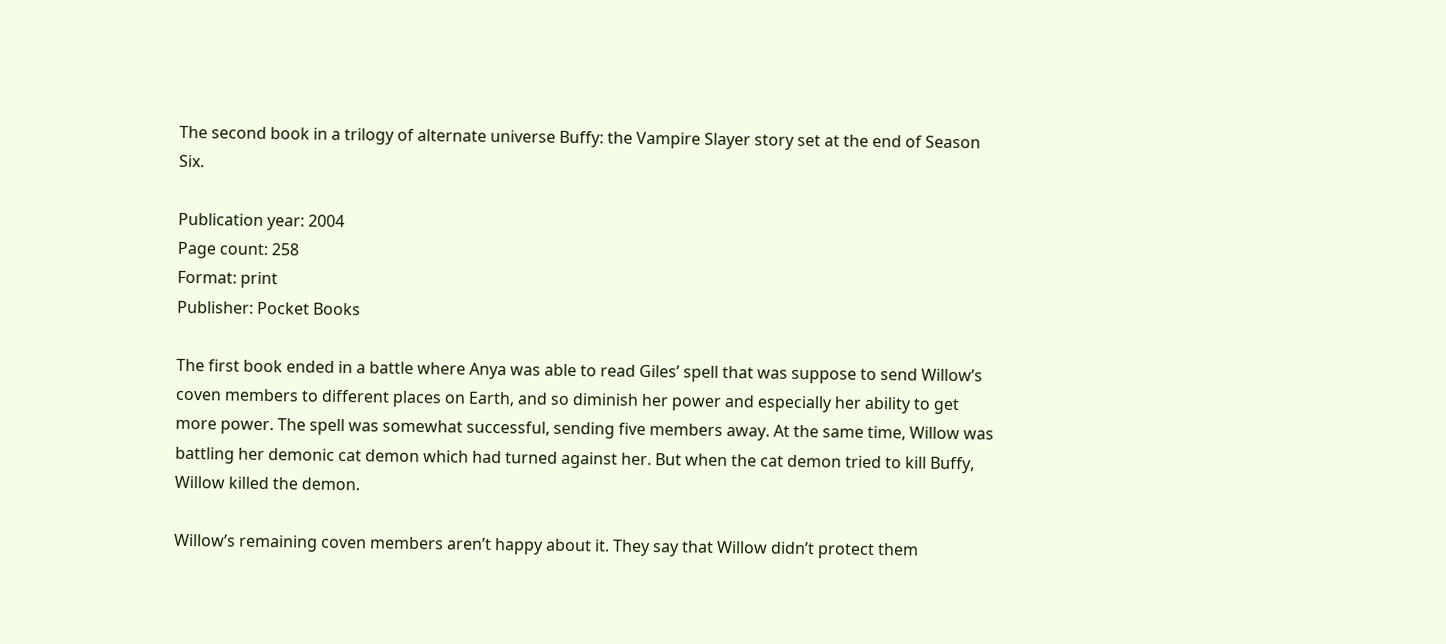The second book in a trilogy of alternate universe Buffy: the Vampire Slayer story set at the end of Season Six.

Publication year: 2004
Page count: 258
Format: print
Publisher: Pocket Books

The first book ended in a battle where Anya was able to read Giles’ spell that was suppose to send Willow’s coven members to different places on Earth, and so diminish her power and especially her ability to get more power. The spell was somewhat successful, sending five members away. At the same time, Willow was battling her demonic cat demon which had turned against her. But when the cat demon tried to kill Buffy, Willow killed the demon.

Willow’s remaining coven members aren’t happy about it. They say that Willow didn’t protect them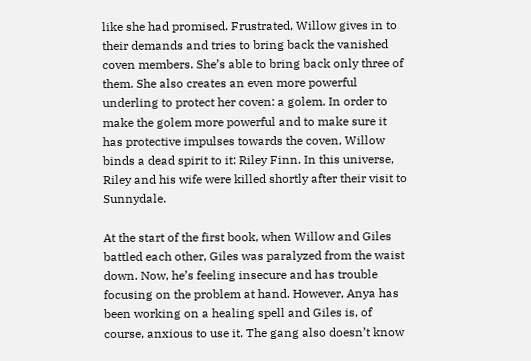like she had promised. Frustrated, Willow gives in to their demands and tries to bring back the vanished coven members. She’s able to bring back only three of them. She also creates an even more powerful underling to protect her coven: a golem. In order to make the golem more powerful and to make sure it has protective impulses towards the coven, Willow binds a dead spirit to it: Riley Finn. In this universe, Riley and his wife were killed shortly after their visit to Sunnydale.

At the start of the first book, when Willow and Giles battled each other, Giles was paralyzed from the waist down. Now, he’s feeling insecure and has trouble focusing on the problem at hand. However, Anya has been working on a healing spell and Giles is, of course, anxious to use it. The gang also doesn’t know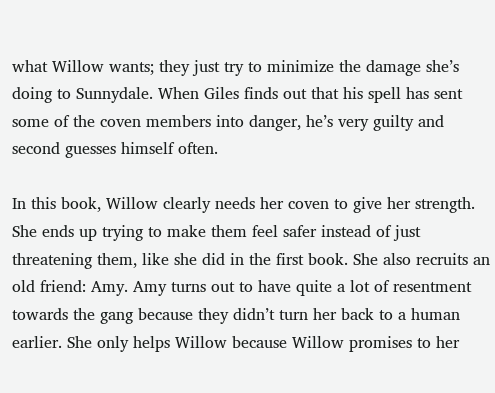what Willow wants; they just try to minimize the damage she’s doing to Sunnydale. When Giles finds out that his spell has sent some of the coven members into danger, he’s very guilty and second guesses himself often.

In this book, Willow clearly needs her coven to give her strength. She ends up trying to make them feel safer instead of just threatening them, like she did in the first book. She also recruits an old friend: Amy. Amy turns out to have quite a lot of resentment towards the gang because they didn’t turn her back to a human earlier. She only helps Willow because Willow promises to her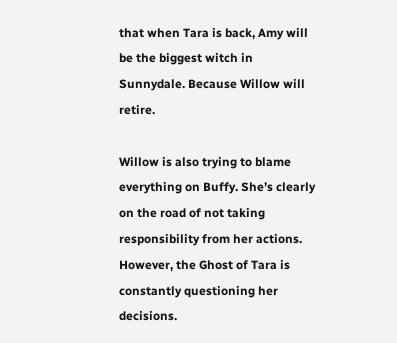that when Tara is back, Amy will be the biggest witch in Sunnydale. Because Willow will retire.

Willow is also trying to blame everything on Buffy. She’s clearly on the road of not taking responsibility from her actions. However, the Ghost of Tara is constantly questioning her decisions.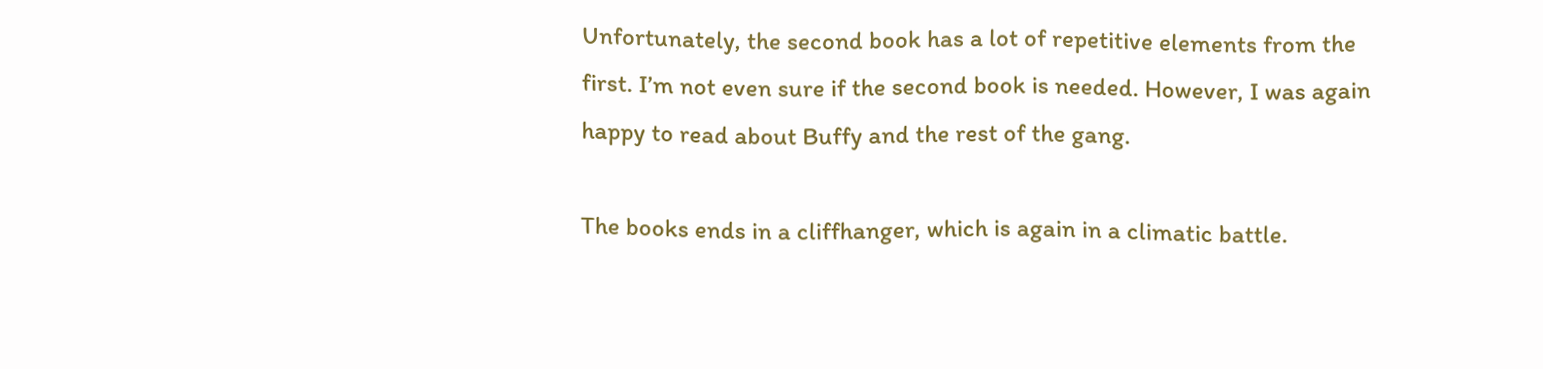Unfortunately, the second book has a lot of repetitive elements from the first. I’m not even sure if the second book is needed. However, I was again happy to read about Buffy and the rest of the gang.

The books ends in a cliffhanger, which is again in a climatic battle.